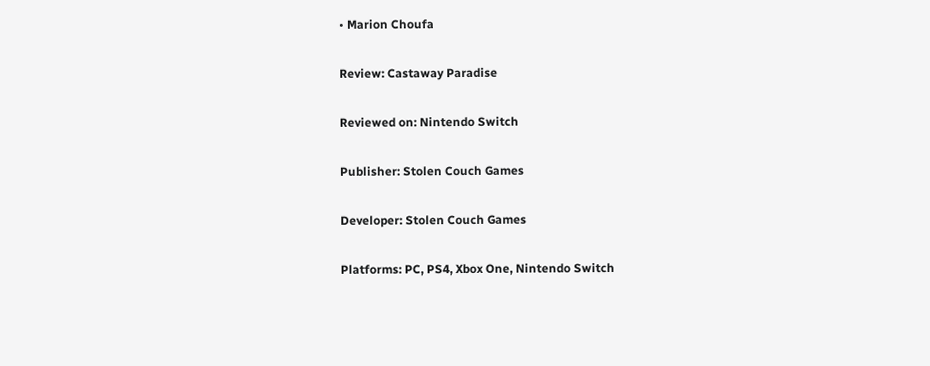• Marion Choufa

Review: Castaway Paradise

Reviewed on: Nintendo Switch

Publisher: Stolen Couch Games

Developer: Stolen Couch Games

Platforms: PC, PS4, Xbox One, Nintendo Switch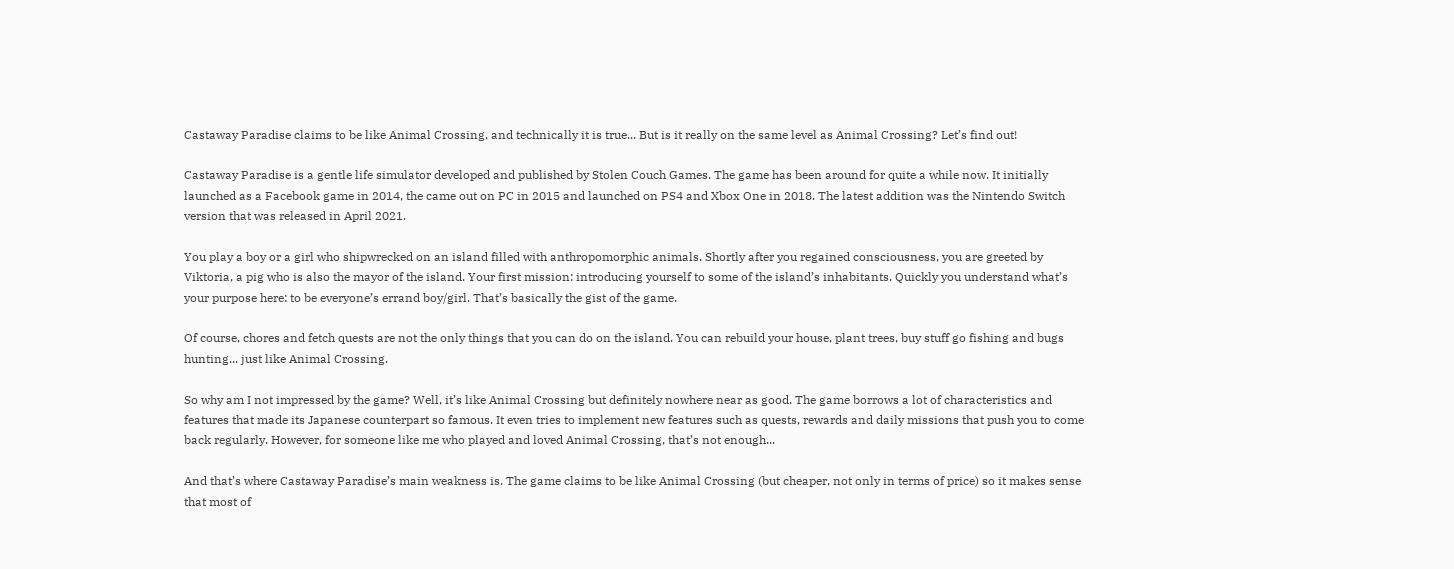Castaway Paradise claims to be like Animal Crossing, and technically it is true... But is it really on the same level as Animal Crossing? Let’s find out!

Castaway Paradise is a gentle life simulator developed and published by Stolen Couch Games. The game has been around for quite a while now. It initially launched as a Facebook game in 2014, the came out on PC in 2015 and launched on PS4 and Xbox One in 2018. The latest addition was the Nintendo Switch version that was released in April 2021.

You play a boy or a girl who shipwrecked on an island filled with anthropomorphic animals. Shortly after you regained consciousness, you are greeted by Viktoria, a pig who is also the mayor of the island. Your first mission: introducing yourself to some of the island’s inhabitants. Quickly you understand what’s your purpose here: to be everyone’s errand boy/girl. That’s basically the gist of the game.

Of course, chores and fetch quests are not the only things that you can do on the island. You can rebuild your house, plant trees, buy stuff go fishing and bugs hunting... just like Animal Crossing.

So why am I not impressed by the game? Well, it’s like Animal Crossing but definitely nowhere near as good. The game borrows a lot of characteristics and features that made its Japanese counterpart so famous. It even tries to implement new features such as quests, rewards and daily missions that push you to come back regularly. However, for someone like me who played and loved Animal Crossing, that’s not enough...

And that’s where Castaway Paradise’s main weakness is. The game claims to be like Animal Crossing (but cheaper, not only in terms of price) so it makes sense that most of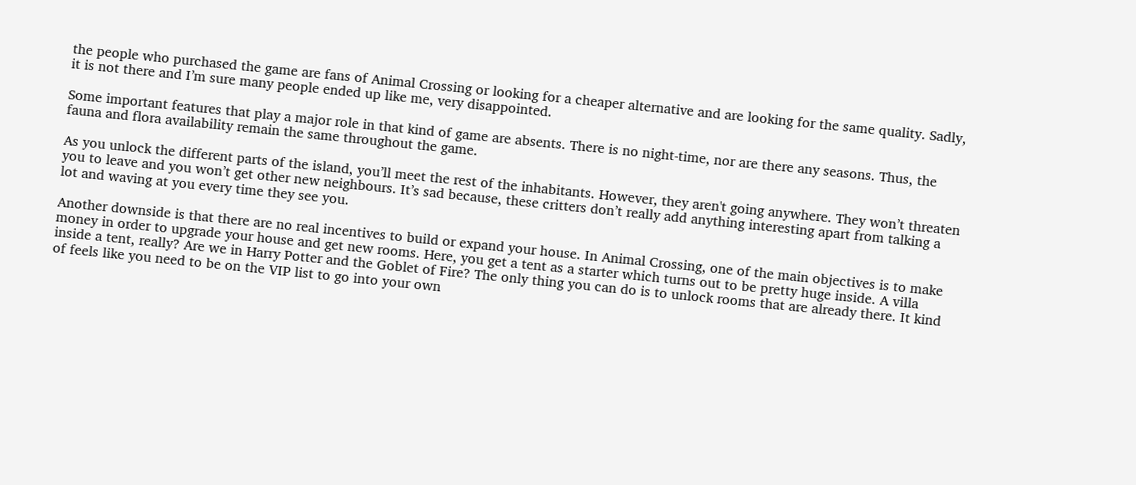the people who purchased the game are fans of Animal Crossing or looking for a cheaper alternative and are looking for the same quality. Sadly, it is not there and I’m sure many people ended up like me, very disappointed.

Some important features that play a major role in that kind of game are absents. There is no night-time, nor are there any seasons. Thus, the fauna and flora availability remain the same throughout the game.

As you unlock the different parts of the island, you’ll meet the rest of the inhabitants. However, they aren't going anywhere. They won’t threaten you to leave and you won’t get other new neighbours. It’s sad because, these critters don’t really add anything interesting apart from talking a lot and waving at you every time they see you.

Another downside is that there are no real incentives to build or expand your house. In Animal Crossing, one of the main objectives is to make money in order to upgrade your house and get new rooms. Here, you get a tent as a starter which turns out to be pretty huge inside. A villa inside a tent, really? Are we in Harry Potter and the Goblet of Fire? The only thing you can do is to unlock rooms that are already there. It kind of feels like you need to be on the VIP list to go into your own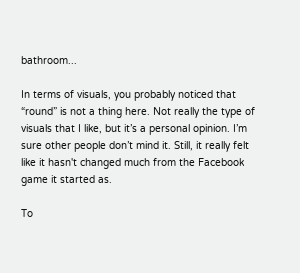bathroom...

In terms of visuals, you probably noticed that “round” is not a thing here. Not really the type of visuals that I like, but it’s a personal opinion. I’m sure other people don’t mind it. Still, it really felt like it hasn't changed much from the Facebook game it started as.

To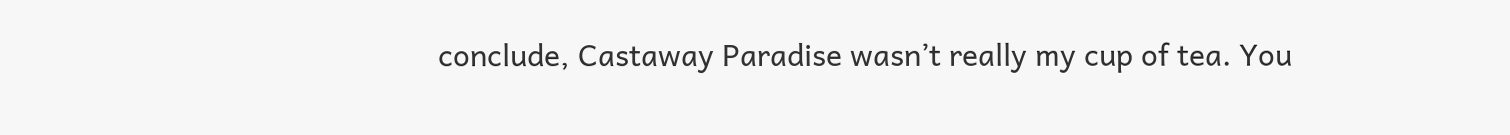conclude, Castaway Paradise wasn’t really my cup of tea. You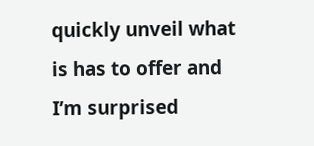quickly unveil what is has to offer and I’m surprised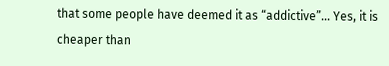that some people have deemed it as “addictive”... Yes, it is cheaper than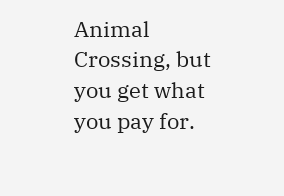Animal Crossing, but you get what you pay for.